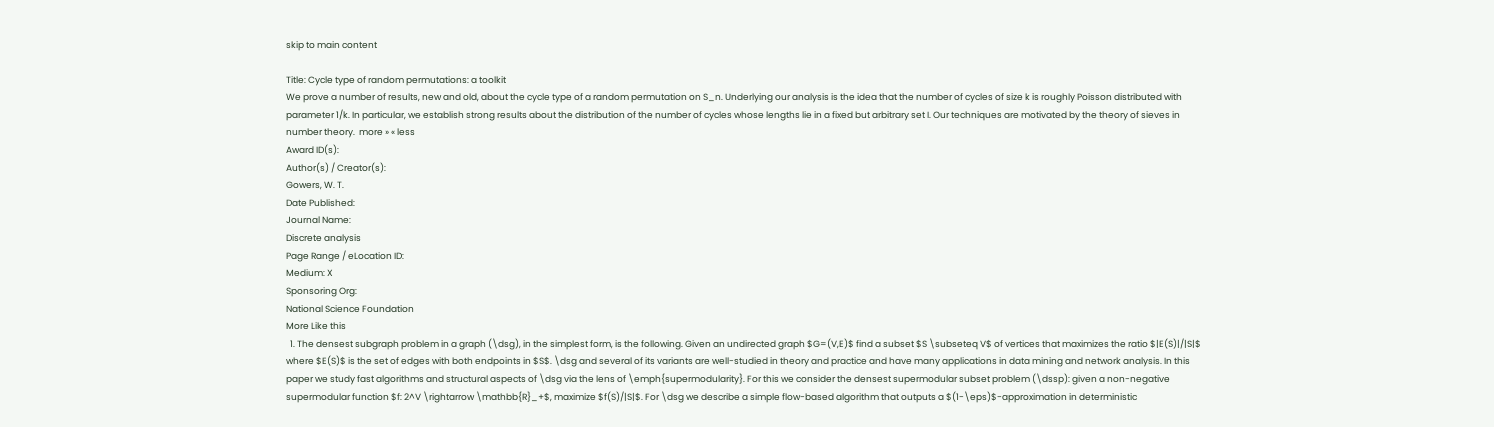skip to main content

Title: Cycle type of random permutations: a toolkit
We prove a number of results, new and old, about the cycle type of a random permutation on S_n. Underlying our analysis is the idea that the number of cycles of size k is roughly Poisson distributed with parameter 1/k. In particular, we establish strong results about the distribution of the number of cycles whose lengths lie in a fixed but arbitrary set I. Our techniques are motivated by the theory of sieves in number theory.  more » « less
Award ID(s):
Author(s) / Creator(s):
Gowers, W. T.
Date Published:
Journal Name:
Discrete analysis
Page Range / eLocation ID:
Medium: X
Sponsoring Org:
National Science Foundation
More Like this
  1. The densest subgraph problem in a graph (\dsg), in the simplest form, is the following. Given an undirected graph $G=(V,E)$ find a subset $S \subseteq V$ of vertices that maximizes the ratio $|E(S)|/|S|$ where $E(S)$ is the set of edges with both endpoints in $S$. \dsg and several of its variants are well-studied in theory and practice and have many applications in data mining and network analysis. In this paper we study fast algorithms and structural aspects of \dsg via the lens of \emph{supermodularity}. For this we consider the densest supermodular subset problem (\dssp): given a non-negative supermodular function $f: 2^V \rightarrow \mathbb{R}_+$, maximize $f(S)/|S|$. For \dsg we describe a simple flow-based algorithm that outputs a $(1-\eps)$-approximation in deterministic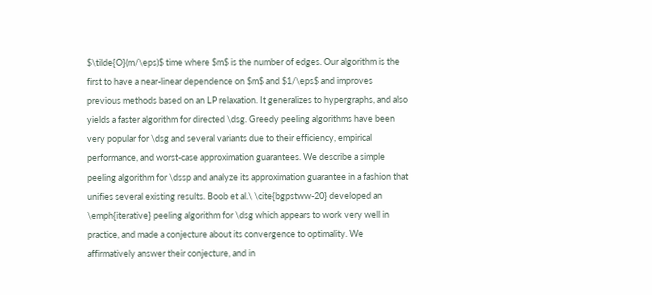$\tilde{O}(m/\eps)$ time where $m$ is the number of edges. Our algorithm is the first to have a near-linear dependence on $m$ and $1/\eps$ and improves previous methods based on an LP relaxation. It generalizes to hypergraphs, and also yields a faster algorithm for directed \dsg. Greedy peeling algorithms have been very popular for \dsg and several variants due to their efficiency, empirical performance, and worst-case approximation guarantees. We describe a simple peeling algorithm for \dssp and analyze its approximation guarantee in a fashion that unifies several existing results. Boob et al.\ \cite{bgpstww-20} developed an \emph{iterative} peeling algorithm for \dsg which appears to work very well in practice, and made a conjecture about its convergence to optimality. We affirmatively answer their conjecture, and in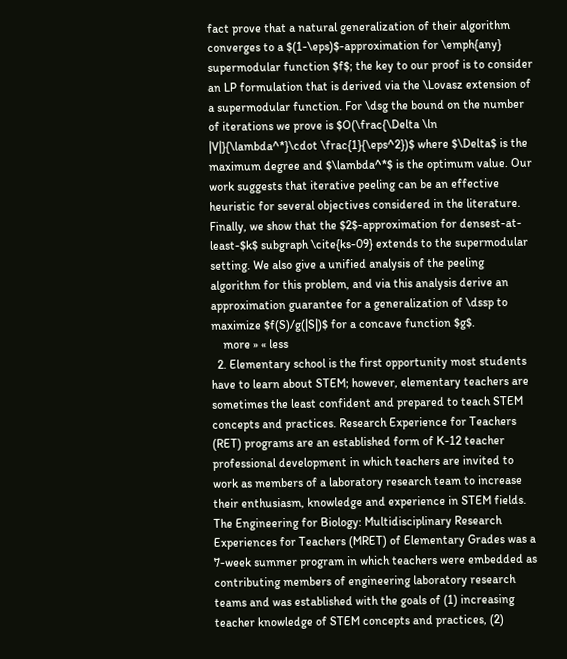fact prove that a natural generalization of their algorithm converges to a $(1-\eps)$-approximation for \emph{any} supermodular function $f$; the key to our proof is to consider an LP formulation that is derived via the \Lovasz extension of a supermodular function. For \dsg the bound on the number of iterations we prove is $O(\frac{\Delta \ln |V|}{\lambda^*}\cdot \frac{1}{\eps^2})$ where $\Delta$ is the maximum degree and $\lambda^*$ is the optimum value. Our work suggests that iterative peeling can be an effective heuristic for several objectives considered in the literature. Finally, we show that the $2$-approximation for densest-at-least-$k$ subgraph \cite{ks-09} extends to the supermodular setting. We also give a unified analysis of the peeling algorithm for this problem, and via this analysis derive an approximation guarantee for a generalization of \dssp to maximize $f(S)/g(|S|)$ for a concave function $g$.
    more » « less
  2. Elementary school is the first opportunity most students have to learn about STEM; however, elementary teachers are sometimes the least confident and prepared to teach STEM concepts and practices. Research Experience for Teachers (RET) programs are an established form of K-12 teacher professional development in which teachers are invited to work as members of a laboratory research team to increase their enthusiasm, knowledge and experience in STEM fields. The Engineering for Biology: Multidisciplinary Research Experiences for Teachers (MRET) of Elementary Grades was a 7-week summer program in which teachers were embedded as contributing members of engineering laboratory research teams and was established with the goals of (1) increasing teacher knowledge of STEM concepts and practices, (2)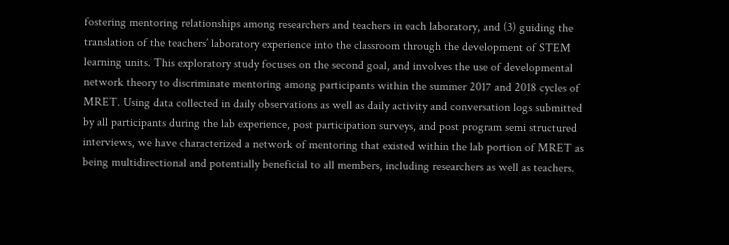fostering mentoring relationships among researchers and teachers in each laboratory, and (3) guiding the translation of the teachers’ laboratory experience into the classroom through the development of STEM learning units. This exploratory study focuses on the second goal, and involves the use of developmental network theory to discriminate mentoring among participants within the summer 2017 and 2018 cycles of MRET. Using data collected in daily observations as well as daily activity and conversation logs submitted by all participants during the lab experience, post participation surveys, and post program semi structured interviews, we have characterized a network of mentoring that existed within the lab portion of MRET as being multidirectional and potentially beneficial to all members, including researchers as well as teachers.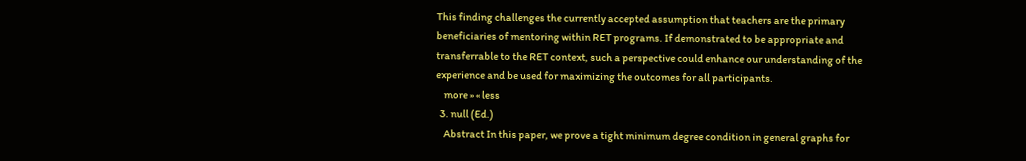This finding challenges the currently accepted assumption that teachers are the primary beneficiaries of mentoring within RET programs. If demonstrated to be appropriate and transferrable to the RET context, such a perspective could enhance our understanding of the experience and be used for maximizing the outcomes for all participants.
    more » « less
  3. null (Ed.)
    Abstract In this paper, we prove a tight minimum degree condition in general graphs for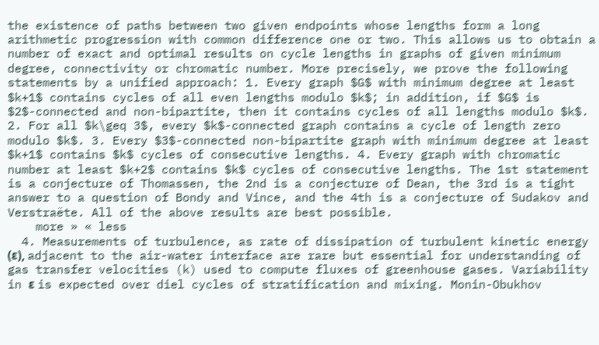the existence of paths between two given endpoints whose lengths form a long arithmetic progression with common difference one or two. This allows us to obtain a number of exact and optimal results on cycle lengths in graphs of given minimum degree, connectivity or chromatic number. More precisely, we prove the following statements by a unified approach: 1. Every graph $G$ with minimum degree at least $k+1$ contains cycles of all even lengths modulo $k$; in addition, if $G$ is $2$-connected and non-bipartite, then it contains cycles of all lengths modulo $k$. 2. For all $k\geq 3$, every $k$-connected graph contains a cycle of length zero modulo $k$. 3. Every $3$-connected non-bipartite graph with minimum degree at least $k+1$ contains $k$ cycles of consecutive lengths. 4. Every graph with chromatic number at least $k+2$ contains $k$ cycles of consecutive lengths. The 1st statement is a conjecture of Thomassen, the 2nd is a conjecture of Dean, the 3rd is a tight answer to a question of Bondy and Vince, and the 4th is a conjecture of Sudakov and Verstraëte. All of the above results are best possible.
    more » « less
  4. Measurements of turbulence, as rate of dissipation of turbulent kinetic energy (ε), adjacent to the air-water interface are rare but essential for understanding of gas transfer velocities (k) used to compute fluxes of greenhouse gases. Variability in ε is expected over diel cycles of stratification and mixing. Monin-Obukhov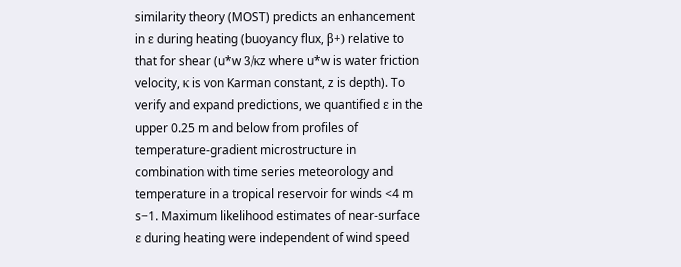similarity theory (MOST) predicts an enhancement in ε during heating (buoyancy flux, β+) relative to that for shear (u*w 3/κz where u*w is water friction velocity, κ is von Karman constant, z is depth). To verify and expand predictions, we quantified ε in the upper 0.25 m and below from profiles of temperature-gradient microstructure in combination with time series meteorology and temperature in a tropical reservoir for winds <4 m s−1. Maximum likelihood estimates of near-surface ε during heating were independent of wind speed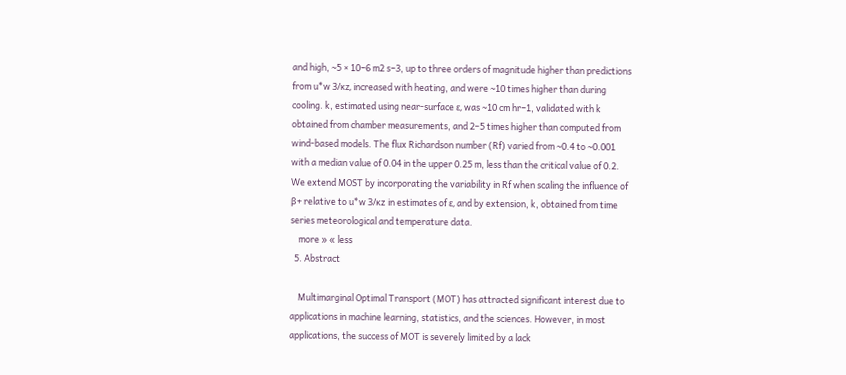and high, ∼5 × 10−6 m2 s−3, up to three orders of magnitude higher than predictions from u*w 3/κz, increased with heating, and were ∼10 times higher than during cooling. k, estimated using near-surface ε, was ∼10 cm hr−1, validated with k obtained from chamber measurements, and 2–5 times higher than computed from wind-based models. The flux Richardson number (Rf) varied from ∼0.4 to ∼0.001 with a median value of 0.04 in the upper 0.25 m, less than the critical value of 0.2. We extend MOST by incorporating the variability in Rf when scaling the influence of β+ relative to u*w 3/κz in estimates of ε, and by extension, k, obtained from time series meteorological and temperature data.
    more » « less
  5. Abstract

    Multimarginal Optimal Transport (MOT) has attracted significant interest due to applications in machine learning, statistics, and the sciences. However, in most applications, the success of MOT is severely limited by a lack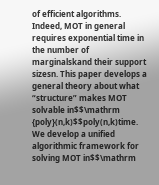of efficient algorithms. Indeed, MOT in general requires exponential time in the number of marginalskand their support sizesn. This paper develops a general theory about what “structure” makes MOT solvable in$$\mathrm {poly}(n,k)$$poly(n,k)time. We develop a unified algorithmic framework for solving MOT in$$\mathrm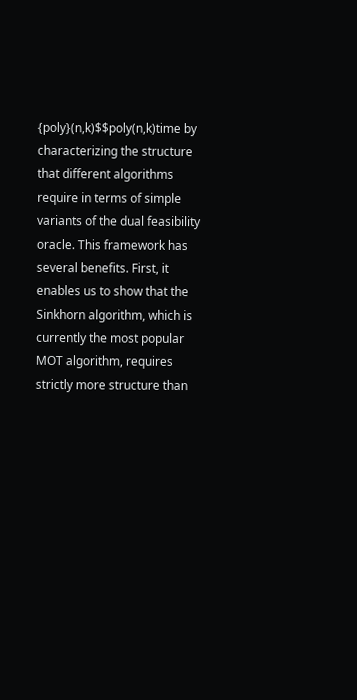{poly}(n,k)$$poly(n,k)time by characterizing the structure that different algorithms require in terms of simple variants of the dual feasibility oracle. This framework has several benefits. First, it enables us to show that the Sinkhorn algorithm, which is currently the most popular MOT algorithm, requires strictly more structure than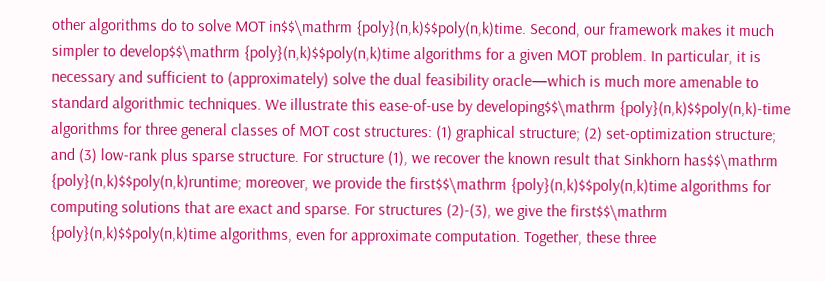other algorithms do to solve MOT in$$\mathrm {poly}(n,k)$$poly(n,k)time. Second, our framework makes it much simpler to develop$$\mathrm {poly}(n,k)$$poly(n,k)time algorithms for a given MOT problem. In particular, it is necessary and sufficient to (approximately) solve the dual feasibility oracle—which is much more amenable to standard algorithmic techniques. We illustrate this ease-of-use by developing$$\mathrm {poly}(n,k)$$poly(n,k)-time algorithms for three general classes of MOT cost structures: (1) graphical structure; (2) set-optimization structure; and (3) low-rank plus sparse structure. For structure (1), we recover the known result that Sinkhorn has$$\mathrm {poly}(n,k)$$poly(n,k)runtime; moreover, we provide the first$$\mathrm {poly}(n,k)$$poly(n,k)time algorithms for computing solutions that are exact and sparse. For structures (2)-(3), we give the first$$\mathrm {poly}(n,k)$$poly(n,k)time algorithms, even for approximate computation. Together, these three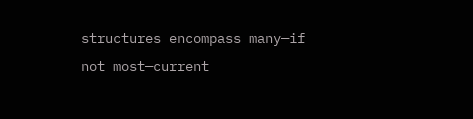structures encompass many—if not most—current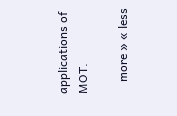applications of MOT.

    more » « less